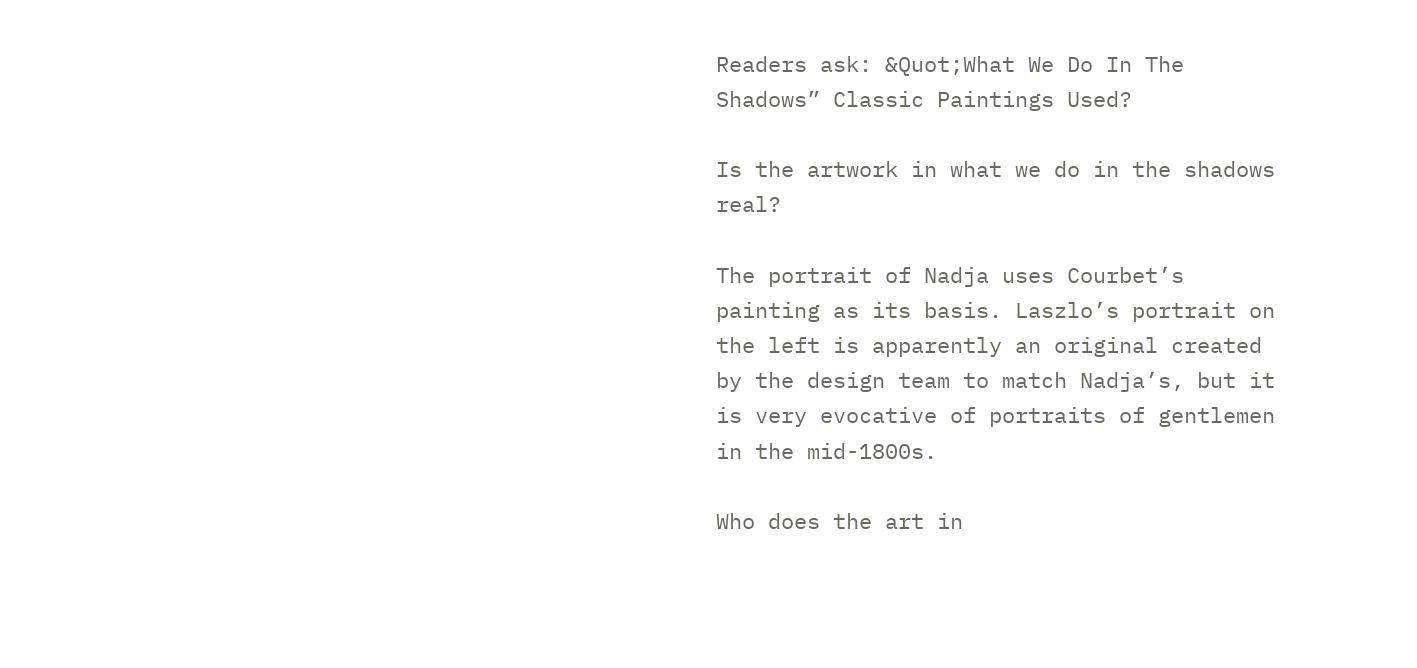Readers ask: &Quot;What We Do In The Shadows” Classic Paintings Used?

Is the artwork in what we do in the shadows real?

The portrait of Nadja uses Courbet’s painting as its basis. Laszlo’s portrait on the left is apparently an original created by the design team to match Nadja’s, but it is very evocative of portraits of gentlemen in the mid-1800s.

Who does the art in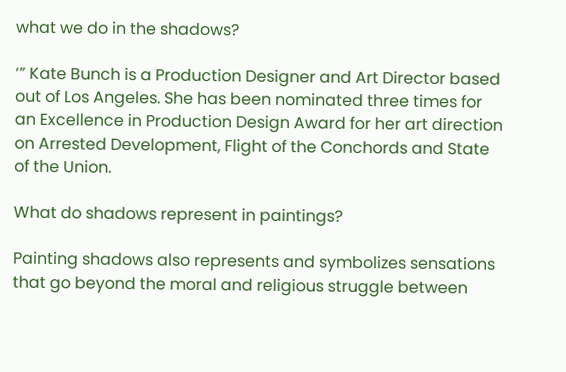what we do in the shadows?

‘” Kate Bunch is a Production Designer and Art Director based out of Los Angeles. She has been nominated three times for an Excellence in Production Design Award for her art direction on Arrested Development, Flight of the Conchords and State of the Union.

What do shadows represent in paintings?

Painting shadows also represents and symbolizes sensations that go beyond the moral and religious struggle between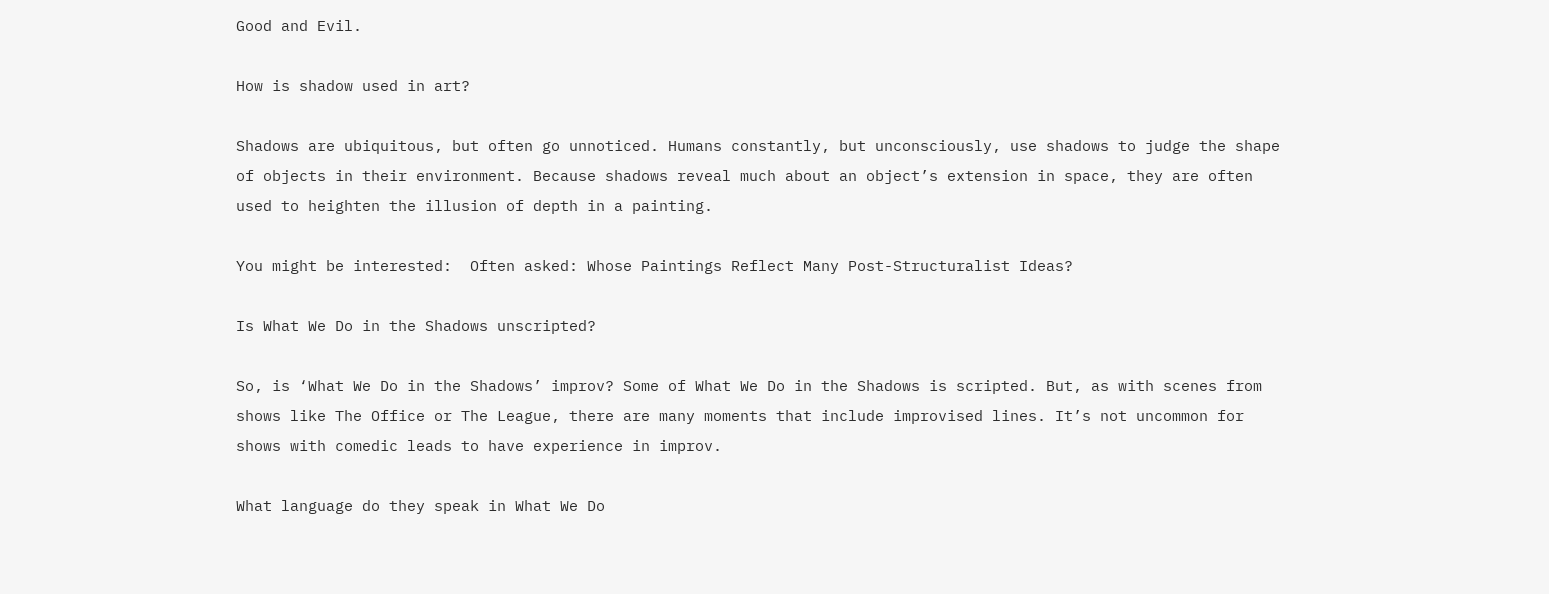Good and Evil.

How is shadow used in art?

Shadows are ubiquitous, but often go unnoticed. Humans constantly, but unconsciously, use shadows to judge the shape of objects in their environment. Because shadows reveal much about an object’s extension in space, they are often used to heighten the illusion of depth in a painting.

You might be interested:  Often asked: Whose Paintings Reflect Many Post-Structuralist Ideas?

Is What We Do in the Shadows unscripted?

So, is ‘What We Do in the Shadows’ improv? Some of What We Do in the Shadows is scripted. But, as with scenes from shows like The Office or The League, there are many moments that include improvised lines. It’s not uncommon for shows with comedic leads to have experience in improv.

What language do they speak in What We Do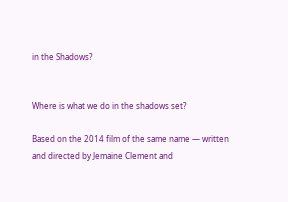in the Shadows?


Where is what we do in the shadows set?

Based on the 2014 film of the same name — written and directed by Jemaine Clement and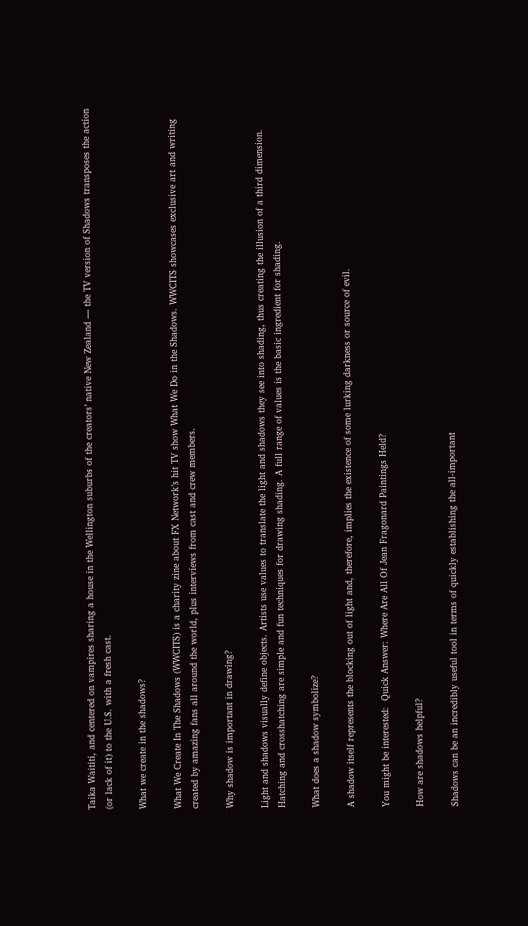Taika Waititi, and centered on vampires sharing a house in the Wellington suburbs of the creators’ native New Zealand — the TV version of Shadows transposes the action (or lack of it) to the U.S. with a fresh cast.

What we create in the shadows?

What We Create In The Shadows (WWCITS) is a charity zine about FX Network’s hit TV show What We Do in the Shadows. WWCITS showcases exclusive art and writing created by amazing fans all around the world, plus interviews from cast and crew members.

Why shadow is important in drawing?

Light and shadows visually define objects. Artists use values to translate the light and shadows they see into shading, thus creating the illusion of a third dimension. Hatching and crosshatching are simple and fun techniques for drawing shading. A full range of values is the basic ingredient for shading.

What does a shadow symbolize?

A shadow itself represents the blocking out of light and, therefore, implies the existence of some lurking darkness or source of evil.

You might be interested:  Quick Answer: Where Are All Of Jean Fragonard Paintings Held?

How are shadows helpful?

Shadows can be an incredibly useful tool in terms of quickly establishing the all-important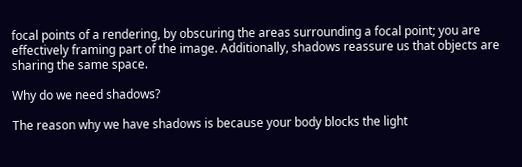focal points of a rendering, by obscuring the areas surrounding a focal point; you are effectively framing part of the image. Additionally, shadows reassure us that objects are sharing the same space.

Why do we need shadows?

The reason why we have shadows is because your body blocks the light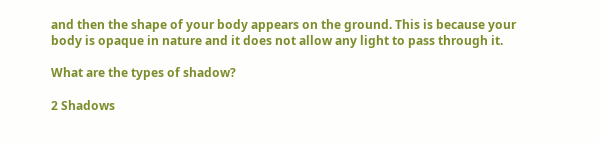and then the shape of your body appears on the ground. This is because your body is opaque in nature and it does not allow any light to pass through it.

What are the types of shadow?

2 Shadows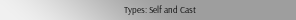Types: Self and Cast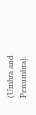(Umbra and Penumbra).